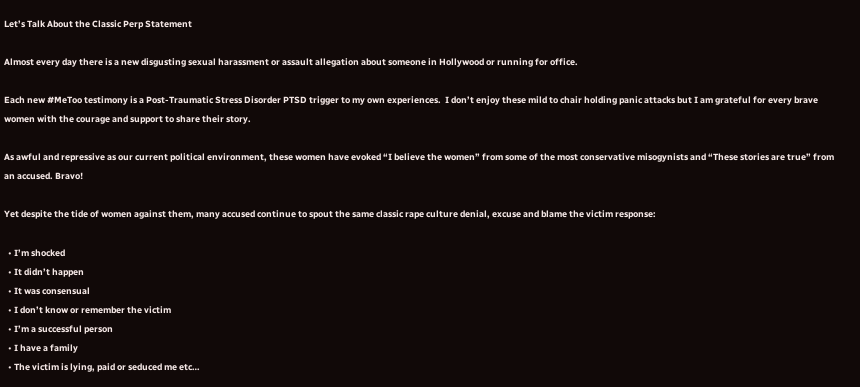Let’s Talk About the Classic Perp Statement

Almost every day there is a new disgusting sexual harassment or assault allegation about someone in Hollywood or running for office.

Each new #MeToo testimony is a Post-Traumatic Stress Disorder PTSD trigger to my own experiences.  I don’t enjoy these mild to chair holding panic attacks but I am grateful for every brave women with the courage and support to share their story.

As awful and repressive as our current political environment, these women have evoked “I believe the women” from some of the most conservative misogynists and “These stories are true” from an accused. Bravo!

Yet despite the tide of women against them, many accused continue to spout the same classic rape culture denial, excuse and blame the victim response:

  • I’m shocked
  • It didn’t happen
  • It was consensual
  • I don’t know or remember the victim
  • I’m a successful person
  • I have a family
  • The victim is lying, paid or seduced me etc…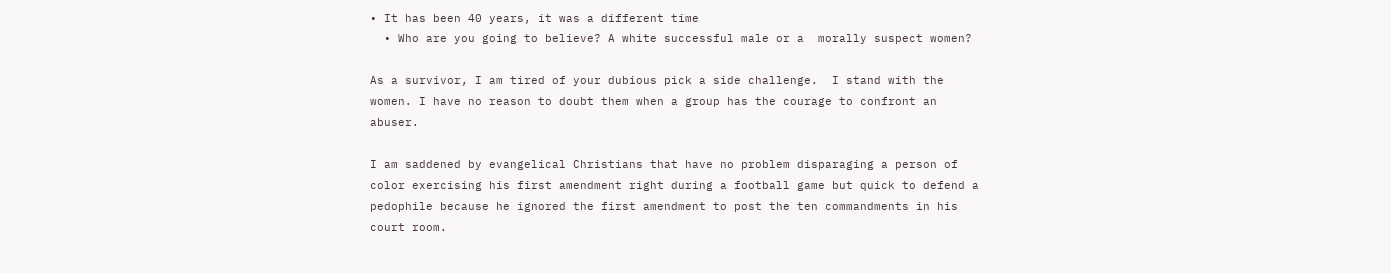• It has been 40 years, it was a different time
  • Who are you going to believe? A white successful male or a  morally suspect women?

As a survivor, I am tired of your dubious pick a side challenge.  I stand with the women. I have no reason to doubt them when a group has the courage to confront an abuser.

I am saddened by evangelical Christians that have no problem disparaging a person of color exercising his first amendment right during a football game but quick to defend a pedophile because he ignored the first amendment to post the ten commandments in his court room.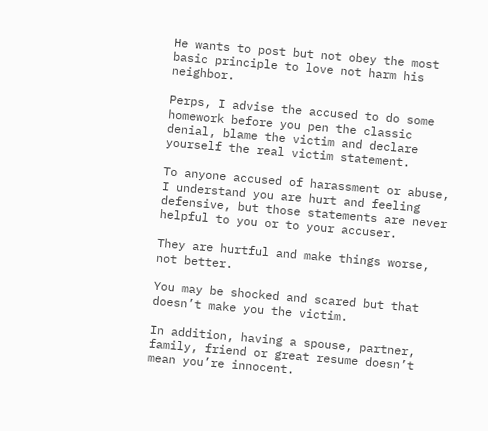He wants to post but not obey the most basic principle to love not harm his neighbor.

Perps, I advise the accused to do some homework before you pen the classic denial, blame the victim and declare yourself the real victim statement.

To anyone accused of harassment or abuse, I understand you are hurt and feeling defensive, but those statements are never helpful to you or to your accuser.

They are hurtful and make things worse, not better.

You may be shocked and scared but that doesn’t make you the victim.

In addition, having a spouse, partner, family, friend or great resume doesn’t mean you’re innocent.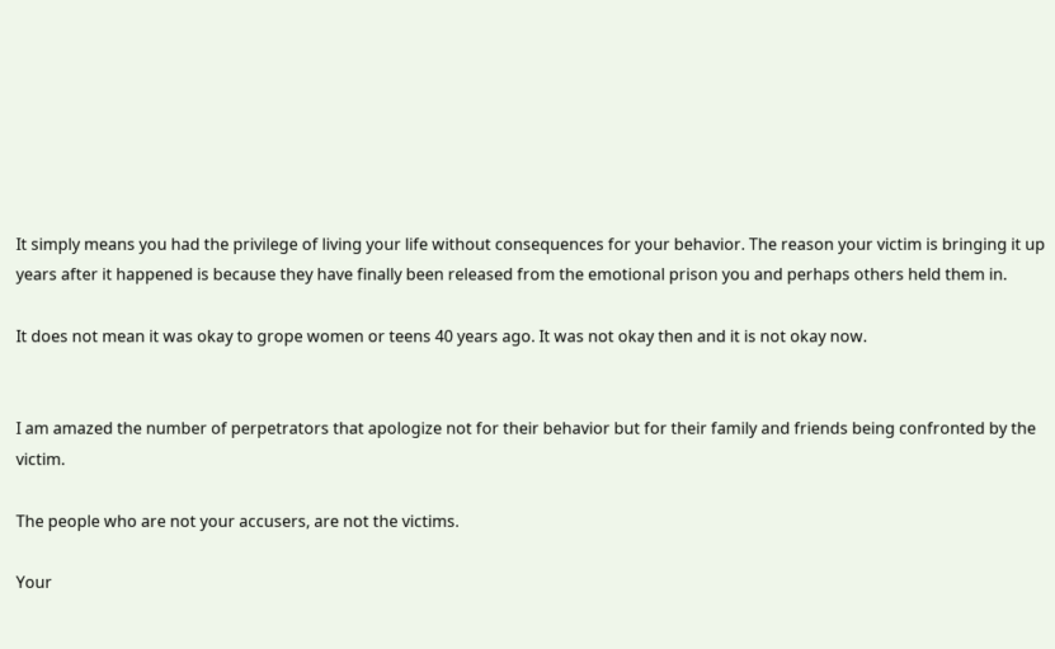It simply means you had the privilege of living your life without consequences for your behavior. The reason your victim is bringing it up years after it happened is because they have finally been released from the emotional prison you and perhaps others held them in.

It does not mean it was okay to grope women or teens 40 years ago. It was not okay then and it is not okay now.


I am amazed the number of perpetrators that apologize not for their behavior but for their family and friends being confronted by the victim.

The people who are not your accusers, are not the victims.

Your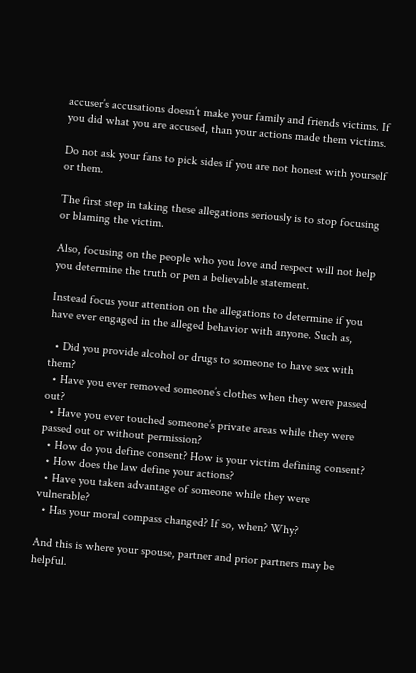accuser’s accusations doesn’t make your family and friends victims. If you did what you are accused, than your actions made them victims.

Do not ask your fans to pick sides if you are not honest with yourself or them.

The first step in taking these allegations seriously is to stop focusing or blaming the victim.

Also, focusing on the people who you love and respect will not help you determine the truth or pen a believable statement.

Instead focus your attention on the allegations to determine if you have ever engaged in the alleged behavior with anyone. Such as,

  • Did you provide alcohol or drugs to someone to have sex with them?
  • Have you ever removed someone’s clothes when they were passed out?
  • Have you ever touched someone’s private areas while they were passed out or without permission?
  • How do you define consent? How is your victim defining consent?
  • How does the law define your actions?
  • Have you taken advantage of someone while they were vulnerable?
  • Has your moral compass changed? If so, when? Why?

And this is where your spouse, partner and prior partners may be helpful.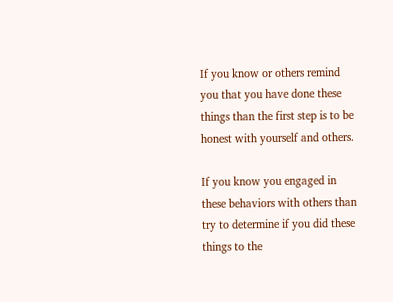If you know or others remind you that you have done these things than the first step is to be honest with yourself and others.

If you know you engaged in these behaviors with others than try to determine if you did these things to the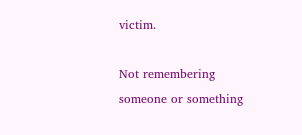victim.

Not remembering someone or something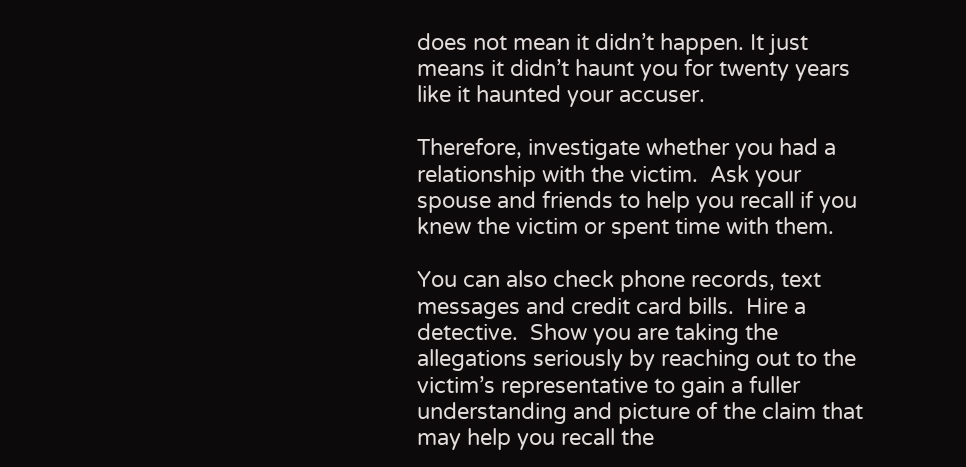does not mean it didn’t happen. It just means it didn’t haunt you for twenty years like it haunted your accuser.

Therefore, investigate whether you had a relationship with the victim.  Ask your spouse and friends to help you recall if you knew the victim or spent time with them.

You can also check phone records, text messages and credit card bills.  Hire a detective.  Show you are taking the allegations seriously by reaching out to the victim’s representative to gain a fuller understanding and picture of the claim that may help you recall the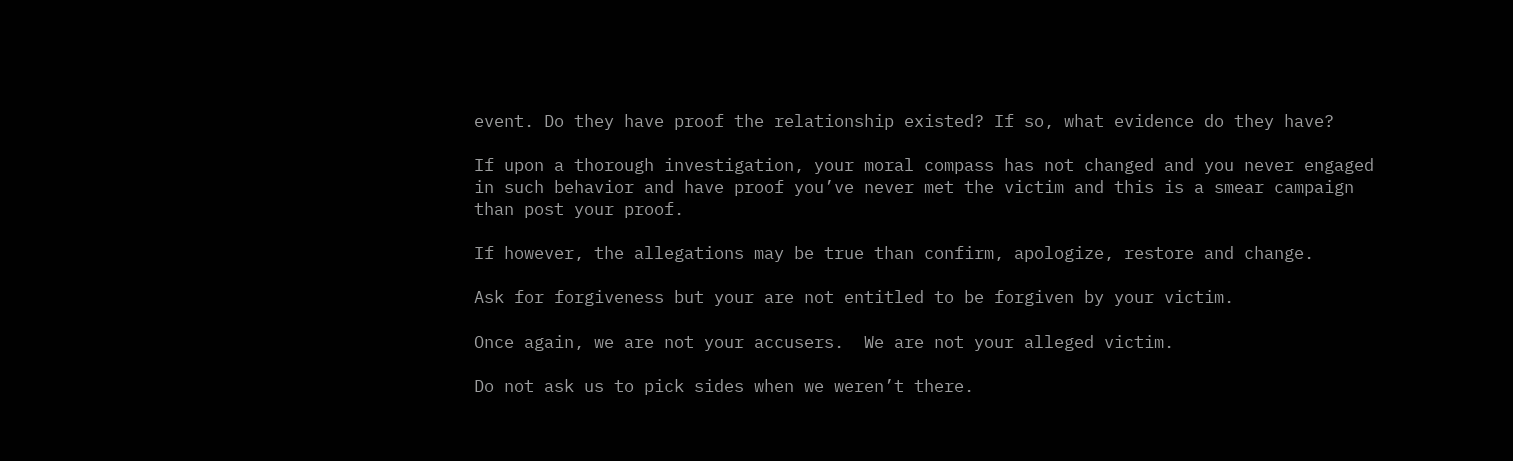event. Do they have proof the relationship existed? If so, what evidence do they have?

If upon a thorough investigation, your moral compass has not changed and you never engaged in such behavior and have proof you’ve never met the victim and this is a smear campaign than post your proof.

If however, the allegations may be true than confirm, apologize, restore and change.

Ask for forgiveness but your are not entitled to be forgiven by your victim.

Once again, we are not your accusers.  We are not your alleged victim.

Do not ask us to pick sides when we weren’t there.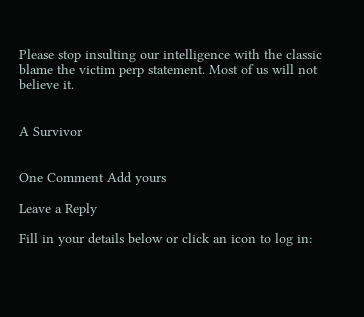Please stop insulting our intelligence with the classic blame the victim perp statement. Most of us will not believe it.


A Survivor


One Comment Add yours

Leave a Reply

Fill in your details below or click an icon to log in: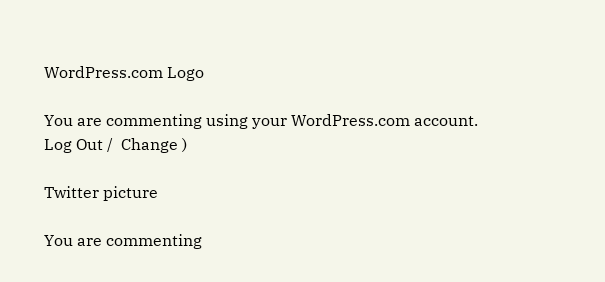WordPress.com Logo

You are commenting using your WordPress.com account. Log Out /  Change )

Twitter picture

You are commenting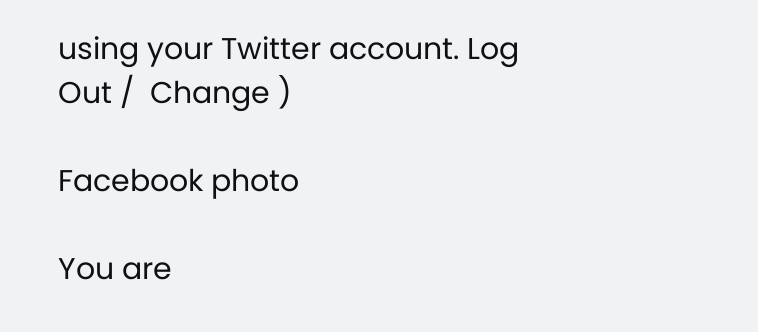using your Twitter account. Log Out /  Change )

Facebook photo

You are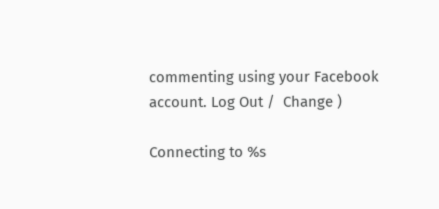commenting using your Facebook account. Log Out /  Change )

Connecting to %s